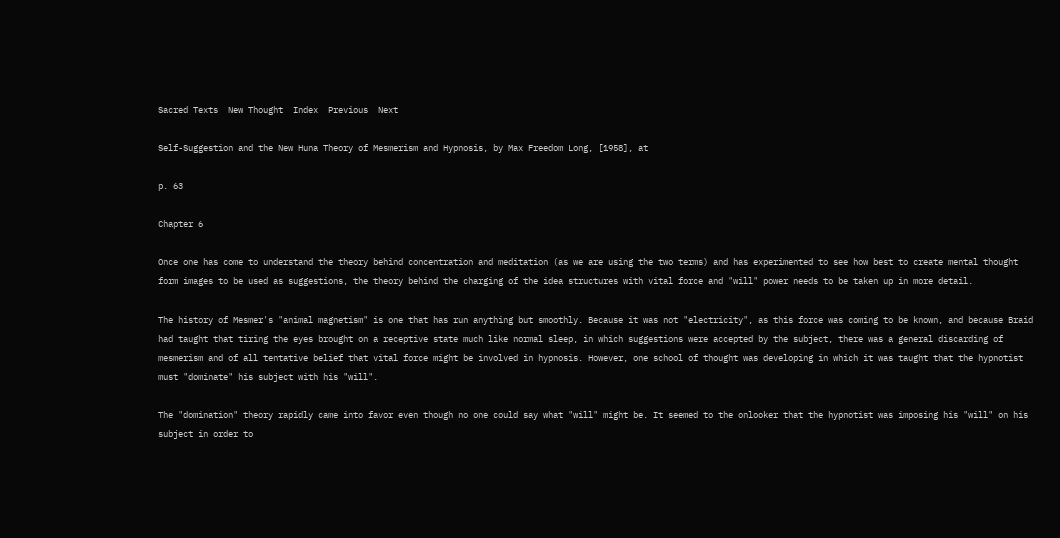Sacred Texts  New Thought  Index  Previous  Next

Self-Suggestion and the New Huna Theory of Mesmerism and Hypnosis, by Max Freedom Long, [1958], at

p. 63

Chapter 6

Once one has come to understand the theory behind concentration and meditation (as we are using the two terms) and has experimented to see how best to create mental thought form images to be used as suggestions, the theory behind the charging of the idea structures with vital force and "will" power needs to be taken up in more detail.

The history of Mesmer's "animal magnetism" is one that has run anything but smoothly. Because it was not "electricity", as this force was coming to be known, and because Braid had taught that tiring the eyes brought on a receptive state much like normal sleep, in which suggestions were accepted by the subject, there was a general discarding of mesmerism and of all tentative belief that vital force might be involved in hypnosis. However, one school of thought was developing in which it was taught that the hypnotist must "dominate" his subject with his "will".

The "domination" theory rapidly came into favor even though no one could say what "will" might be. It seemed to the onlooker that the hypnotist was imposing his "will" on his subject in order to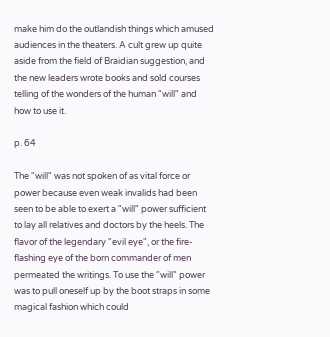make him do the outlandish things which amused audiences in the theaters. A cult grew up quite aside from the field of Braidian suggestion, and the new leaders wrote books and sold courses telling of the wonders of the human "will" and how to use it.

p. 64

The "will" was not spoken of as vital force or power because even weak invalids had been seen to be able to exert a "will" power sufficient to lay all relatives and doctors by the heels. The flavor of the legendary "evil eye", or the fire-flashing eye of the born commander of men permeated the writings. To use the "will" power was to pull oneself up by the boot straps in some magical fashion which could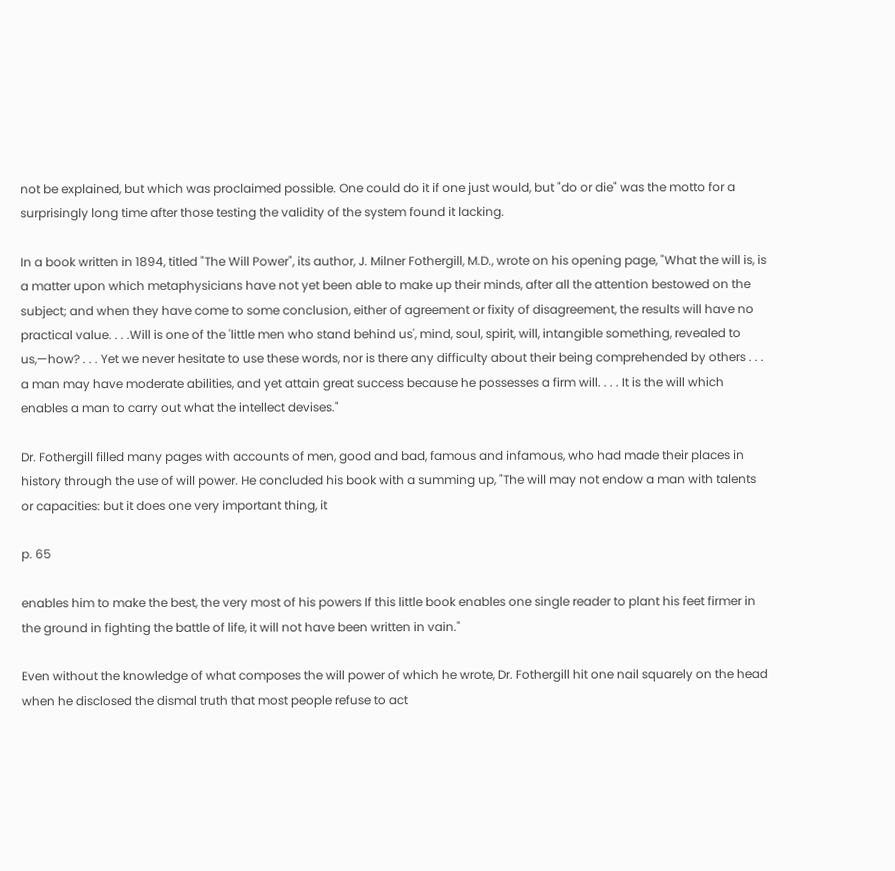not be explained, but which was proclaimed possible. One could do it if one just would, but "do or die" was the motto for a surprisingly long time after those testing the validity of the system found it lacking.

In a book written in 1894, titled "The Will Power", its author, J. Milner Fothergill, M.D., wrote on his opening page, "What the will is, is a matter upon which metaphysicians have not yet been able to make up their minds, after all the attention bestowed on the subject; and when they have come to some conclusion, either of agreement or fixity of disagreement, the results will have no practical value. . . .Will is one of the 'little men who stand behind us', mind, soul, spirit, will, intangible something, revealed to us,—how? . . . Yet we never hesitate to use these words, nor is there any difficulty about their being comprehended by others . . . a man may have moderate abilities, and yet attain great success because he possesses a firm will. . . . It is the will which enables a man to carry out what the intellect devises."

Dr. Fothergill filled many pages with accounts of men, good and bad, famous and infamous, who had made their places in history through the use of will power. He concluded his book with a summing up, "The will may not endow a man with talents or capacities: but it does one very important thing, it

p. 65

enables him to make the best, the very most of his powers If this little book enables one single reader to plant his feet firmer in the ground in fighting the battle of life, it will not have been written in vain."

Even without the knowledge of what composes the will power of which he wrote, Dr. Fothergill hit one nail squarely on the head when he disclosed the dismal truth that most people refuse to act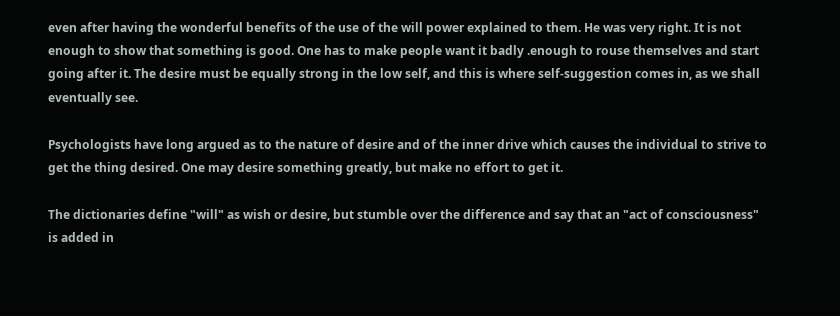even after having the wonderful benefits of the use of the will power explained to them. He was very right. It is not enough to show that something is good. One has to make people want it badly .enough to rouse themselves and start going after it. The desire must be equally strong in the low self, and this is where self-suggestion comes in, as we shall eventually see.

Psychologists have long argued as to the nature of desire and of the inner drive which causes the individual to strive to get the thing desired. One may desire something greatly, but make no effort to get it.

The dictionaries define "will" as wish or desire, but stumble over the difference and say that an "act of consciousness" is added in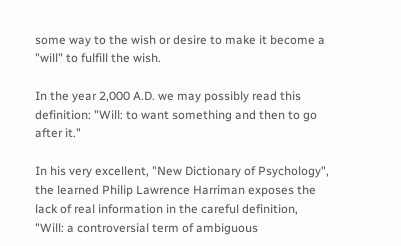some way to the wish or desire to make it become a "will" to fulfill the wish.

In the year 2,000 A.D. we may possibly read this definition: "Will: to want something and then to go after it."

In his very excellent, "New Dictionary of Psychology", the learned Philip Lawrence Harriman exposes the lack of real information in the careful definition, "Will: a controversial term of ambiguous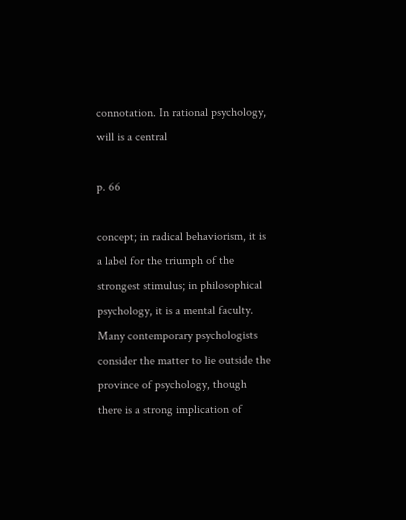connotation. In rational psychology, will is a central

p. 66

concept; in radical behaviorism, it is a label for the triumph of the strongest stimulus; in philosophical psychology, it is a mental faculty. Many contemporary psychologists consider the matter to lie outside the province of psychology, though there is a strong implication of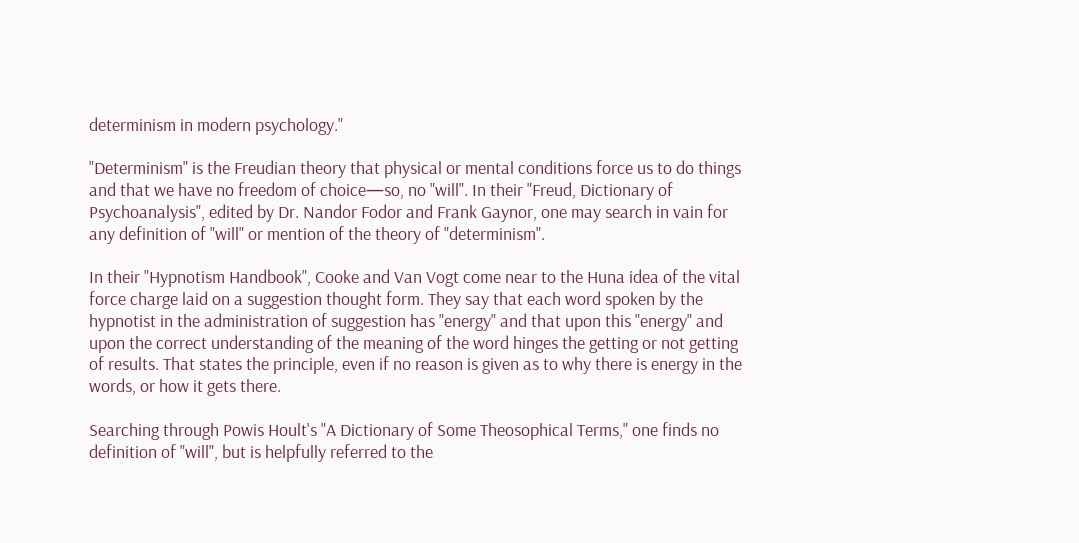determinism in modern psychology."

"Determinism" is the Freudian theory that physical or mental conditions force us to do things and that we have no freedom of choice—so, no "will". In their "Freud, Dictionary of Psychoanalysis", edited by Dr. Nandor Fodor and Frank Gaynor, one may search in vain for any definition of "will" or mention of the theory of "determinism".

In their "Hypnotism Handbook", Cooke and Van Vogt come near to the Huna idea of the vital force charge laid on a suggestion thought form. They say that each word spoken by the hypnotist in the administration of suggestion has "energy" and that upon this "energy" and upon the correct understanding of the meaning of the word hinges the getting or not getting of results. That states the principle, even if no reason is given as to why there is energy in the words, or how it gets there.

Searching through Powis Hoult's "A Dictionary of Some Theosophical Terms," one finds no definition of "will", but is helpfully referred to the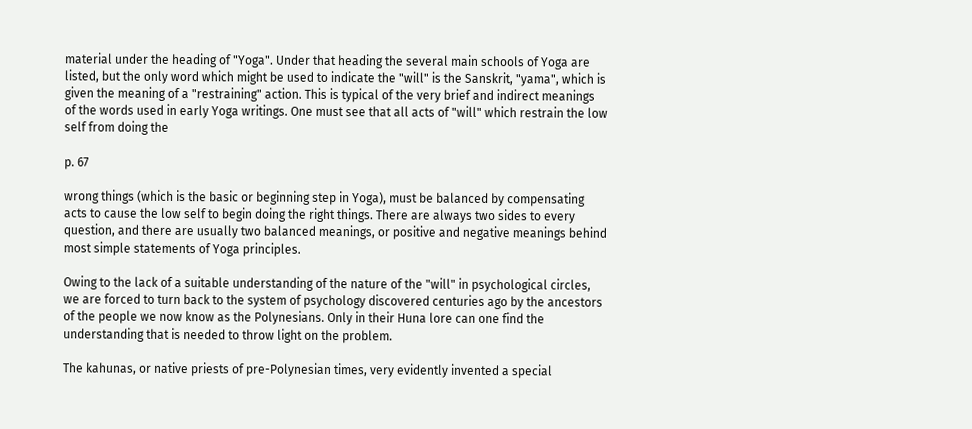material under the heading of "Yoga". Under that heading the several main schools of Yoga are listed, but the only word which might be used to indicate the "will" is the Sanskrit, "yama", which is given the meaning of a "restraining" action. This is typical of the very brief and indirect meanings of the words used in early Yoga writings. One must see that all acts of "will" which restrain the low self from doing the

p. 67

wrong things (which is the basic or beginning step in Yoga), must be balanced by compensating acts to cause the low self to begin doing the right things. There are always two sides to every question, and there are usually two balanced meanings, or positive and negative meanings behind most simple statements of Yoga principles.

Owing to the lack of a suitable understanding of the nature of the "will" in psychological circles, we are forced to turn back to the system of psychology discovered centuries ago by the ancestors of the people we now know as the Polynesians. Only in their Huna lore can one find the understanding that is needed to throw light on the problem.

The kahunas, or native priests of pre-Polynesian times, very evidently invented a special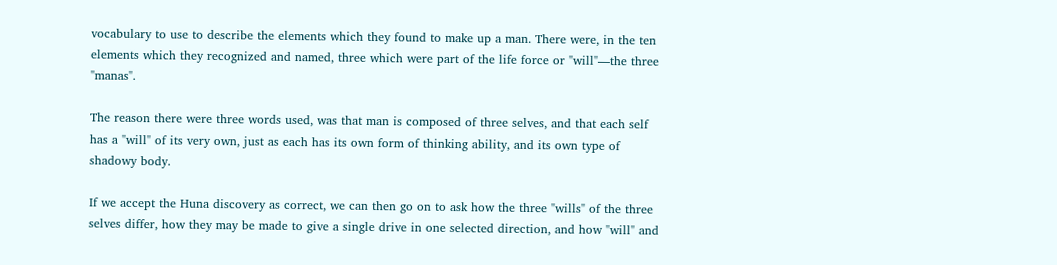vocabulary to use to describe the elements which they found to make up a man. There were, in the ten elements which they recognized and named, three which were part of the life force or "will"—the three "manas".

The reason there were three words used, was that man is composed of three selves, and that each self has a "will" of its very own, just as each has its own form of thinking ability, and its own type of shadowy body.

If we accept the Huna discovery as correct, we can then go on to ask how the three "wills" of the three selves differ, how they may be made to give a single drive in one selected direction, and how "will" and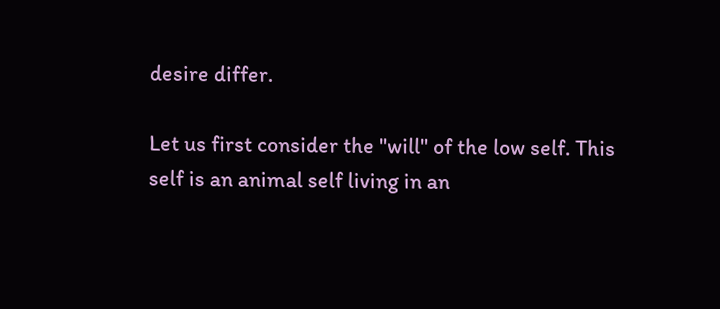desire differ.

Let us first consider the "will" of the low self. This self is an animal self living in an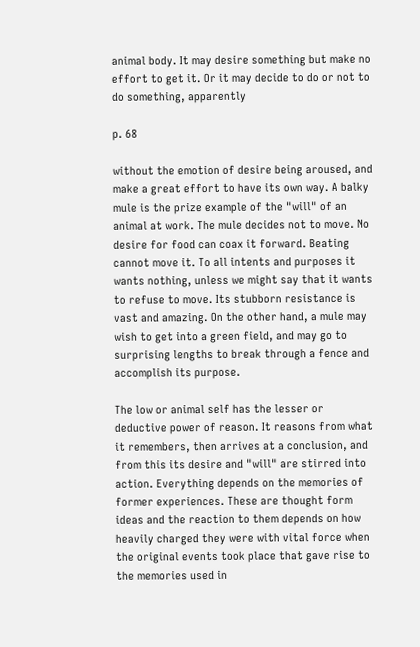animal body. It may desire something but make no effort to get it. Or it may decide to do or not to do something, apparently

p. 68

without the emotion of desire being aroused, and make a great effort to have its own way. A balky mule is the prize example of the "will" of an animal at work. The mule decides not to move. No desire for food can coax it forward. Beating cannot move it. To all intents and purposes it wants nothing, unless we might say that it wants to refuse to move. Its stubborn resistance is vast and amazing. On the other hand, a mule may wish to get into a green field, and may go to surprising lengths to break through a fence and accomplish its purpose.

The low or animal self has the lesser or deductive power of reason. It reasons from what it remembers, then arrives at a conclusion, and from this its desire and "will" are stirred into action. Everything depends on the memories of former experiences. These are thought form ideas and the reaction to them depends on how heavily charged they were with vital force when the original events took place that gave rise to the memories used in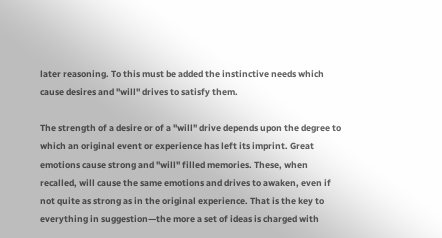later reasoning. To this must be added the instinctive needs which cause desires and "will" drives to satisfy them.

The strength of a desire or of a "will" drive depends upon the degree to which an original event or experience has left its imprint. Great emotions cause strong and "will" filled memories. These, when recalled, will cause the same emotions and drives to awaken, even if not quite as strong as in the original experience. That is the key to everything in suggestion—the more a set of ideas is charged with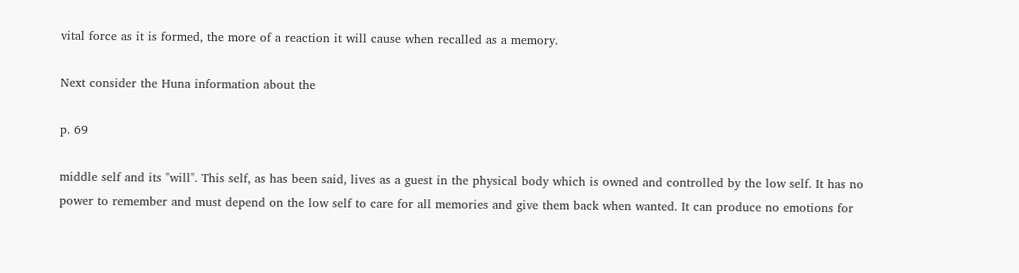vital force as it is formed, the more of a reaction it will cause when recalled as a memory.

Next consider the Huna information about the

p. 69

middle self and its "will". This self, as has been said, lives as a guest in the physical body which is owned and controlled by the low self. It has no power to remember and must depend on the low self to care for all memories and give them back when wanted. It can produce no emotions for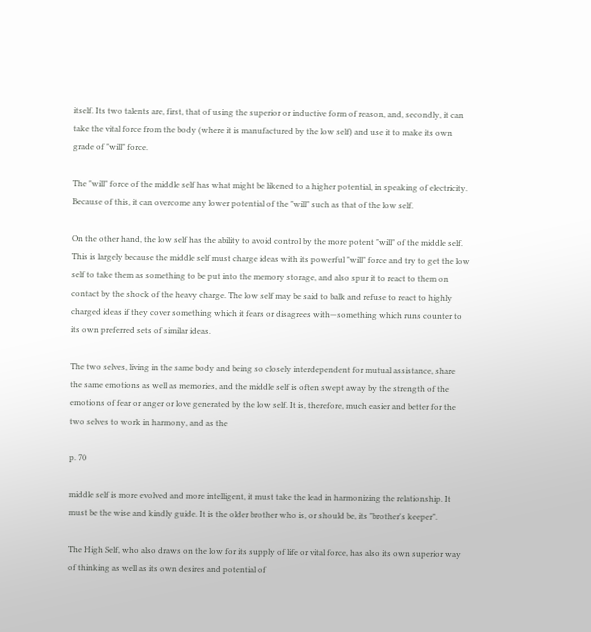itself. Its two talents are, first, that of using the superior or inductive form of reason, and, secondly, it can take the vital force from the body (where it is manufactured by the low self) and use it to make its own grade of "will" force.

The "will" force of the middle self has what might be likened to a higher potential, in speaking of electricity. Because of this, it can overcome any lower potential of the "will" such as that of the low self.

On the other hand, the low self has the ability to avoid control by the more potent "will" of the middle self. This is largely because the middle self must charge ideas with its powerful "will" force and try to get the low self to take them as something to be put into the memory storage, and also spur it to react to them on contact by the shock of the heavy charge. The low self may be said to balk and refuse to react to highly charged ideas if they cover something which it fears or disagrees with—something which runs counter to its own preferred sets of similar ideas.

The two selves, living in the same body and being so closely interdependent for mutual assistance, share the same emotions as well as memories, and the middle self is often swept away by the strength of the emotions of fear or anger or love generated by the low self. It is, therefore, much easier and better for the two selves to work in harmony, and as the

p. 70

middle self is more evolved and more intelligent, it must take the lead in harmonizing the relationship. It must be the wise and kindly guide. It is the older brother who is, or should be, its "brother's keeper".

The High Self, who also draws on the low for its supply of life or vital force, has also its own superior way of thinking as well as its own desires and potential of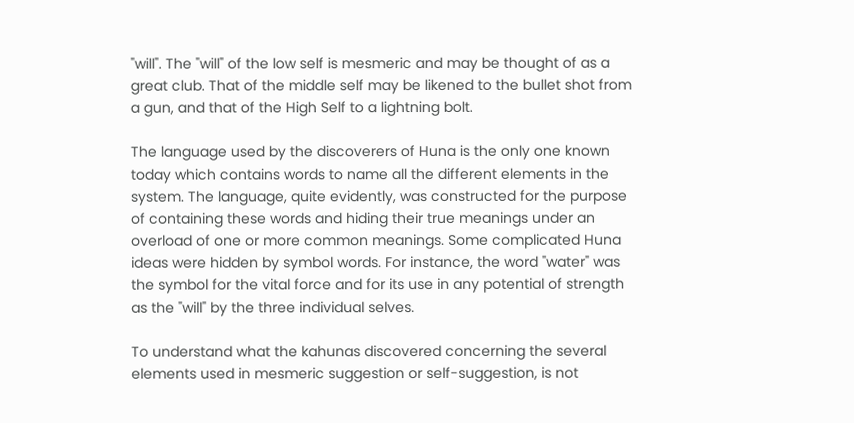"will". The "will" of the low self is mesmeric and may be thought of as a great club. That of the middle self may be likened to the bullet shot from a gun, and that of the High Self to a lightning bolt.

The language used by the discoverers of Huna is the only one known today which contains words to name all the different elements in the system. The language, quite evidently, was constructed for the purpose of containing these words and hiding their true meanings under an overload of one or more common meanings. Some complicated Huna ideas were hidden by symbol words. For instance, the word "water" was the symbol for the vital force and for its use in any potential of strength as the "will" by the three individual selves.

To understand what the kahunas discovered concerning the several elements used in mesmeric suggestion or self-suggestion, is not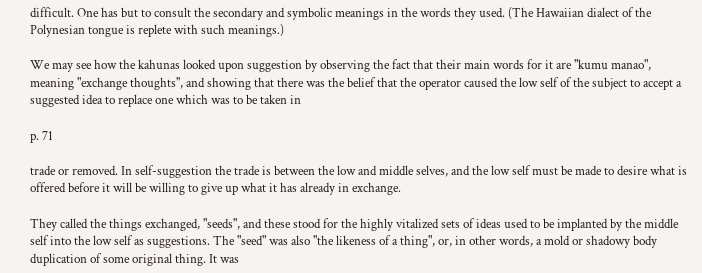difficult. One has but to consult the secondary and symbolic meanings in the words they used. (The Hawaiian dialect of the Polynesian tongue is replete with such meanings.)

We may see how the kahunas looked upon suggestion by observing the fact that their main words for it are "kumu manao", meaning "exchange thoughts", and showing that there was the belief that the operator caused the low self of the subject to accept a suggested idea to replace one which was to be taken in

p. 71

trade or removed. In self-suggestion the trade is between the low and middle selves, and the low self must be made to desire what is offered before it will be willing to give up what it has already in exchange.

They called the things exchanged, "seeds", and these stood for the highly vitalized sets of ideas used to be implanted by the middle self into the low self as suggestions. The "seed" was also "the likeness of a thing", or, in other words, a mold or shadowy body duplication of some original thing. It was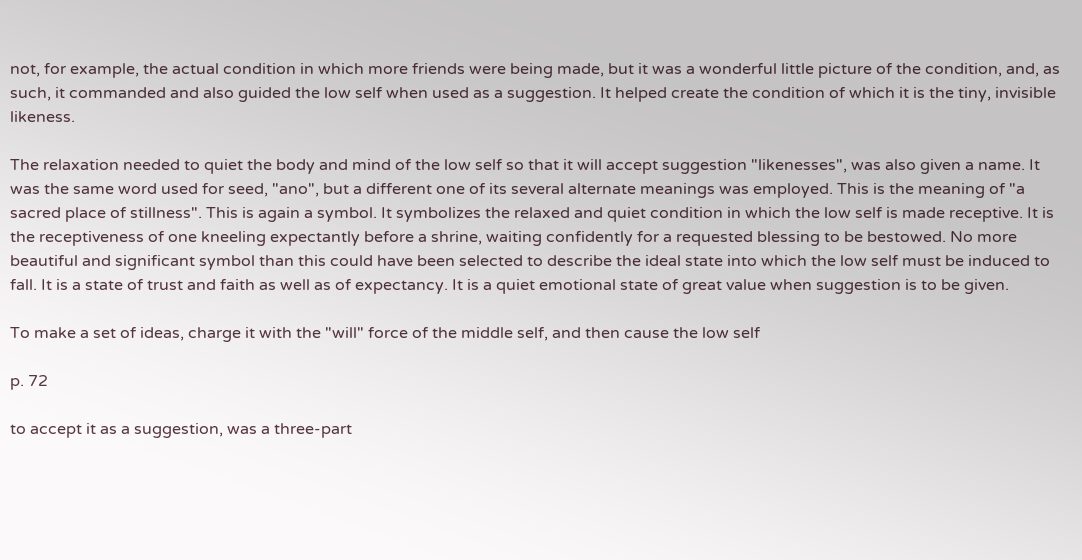not, for example, the actual condition in which more friends were being made, but it was a wonderful little picture of the condition, and, as such, it commanded and also guided the low self when used as a suggestion. It helped create the condition of which it is the tiny, invisible likeness.

The relaxation needed to quiet the body and mind of the low self so that it will accept suggestion "likenesses", was also given a name. It was the same word used for seed, "ano", but a different one of its several alternate meanings was employed. This is the meaning of "a sacred place of stillness". This is again a symbol. It symbolizes the relaxed and quiet condition in which the low self is made receptive. It is the receptiveness of one kneeling expectantly before a shrine, waiting confidently for a requested blessing to be bestowed. No more beautiful and significant symbol than this could have been selected to describe the ideal state into which the low self must be induced to fall. It is a state of trust and faith as well as of expectancy. It is a quiet emotional state of great value when suggestion is to be given.

To make a set of ideas, charge it with the "will" force of the middle self, and then cause the low self

p. 72

to accept it as a suggestion, was a three-part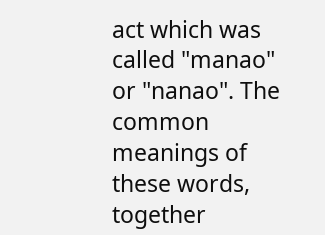act which was called "manao" or "nanao". The common meanings of these words, together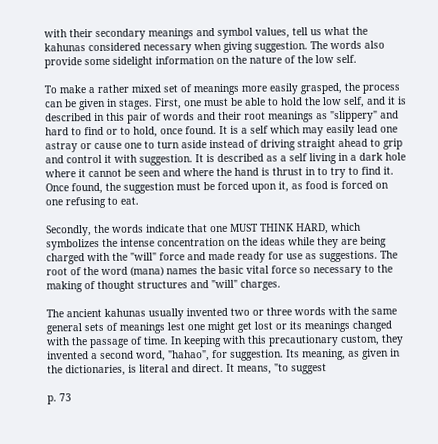with their secondary meanings and symbol values, tell us what the kahunas considered necessary when giving suggestion. The words also provide some sidelight information on the nature of the low self.

To make a rather mixed set of meanings more easily grasped, the process can be given in stages. First, one must be able to hold the low self, and it is described in this pair of words and their root meanings as "slippery" and hard to find or to hold, once found. It is a self which may easily lead one astray or cause one to turn aside instead of driving straight ahead to grip and control it with suggestion. It is described as a self living in a dark hole where it cannot be seen and where the hand is thrust in to try to find it. Once found, the suggestion must be forced upon it, as food is forced on one refusing to eat.

Secondly, the words indicate that one MUST THINK HARD, which symbolizes the intense concentration on the ideas while they are being charged with the "will" force and made ready for use as suggestions. The root of the word (mana) names the basic vital force so necessary to the making of thought structures and "will" charges.

The ancient kahunas usually invented two or three words with the same general sets of meanings lest one might get lost or its meanings changed with the passage of time. In keeping with this precautionary custom, they invented a second word, "hahao", for suggestion. Its meaning, as given in the dictionaries, is literal and direct. It means, "to suggest

p. 73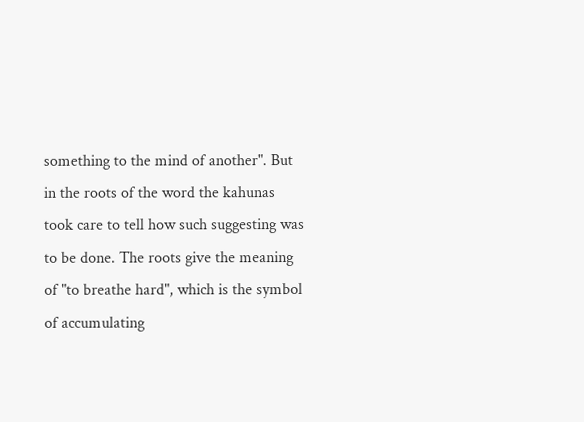something to the mind of another". But in the roots of the word the kahunas took care to tell how such suggesting was to be done. The roots give the meaning of "to breathe hard", which is the symbol of accumulating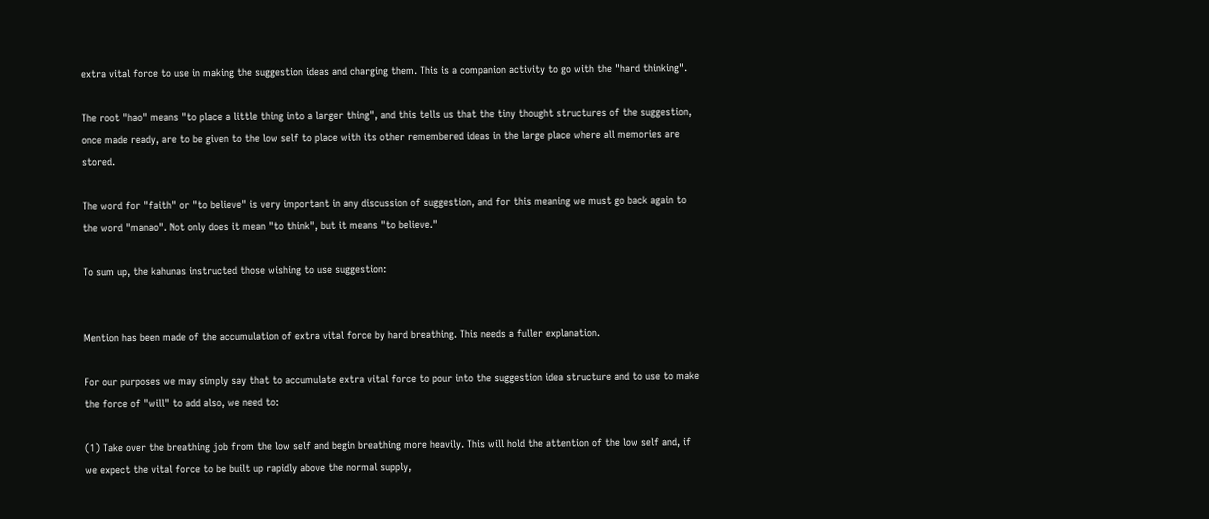extra vital force to use in making the suggestion ideas and charging them. This is a companion activity to go with the "hard thinking".

The root "hao" means "to place a little thing into a larger thing", and this tells us that the tiny thought structures of the suggestion, once made ready, are to be given to the low self to place with its other remembered ideas in the large place where all memories are stored.

The word for "faith" or "to believe" is very important in any discussion of suggestion, and for this meaning we must go back again to the word "manao". Not only does it mean "to think", but it means "to believe."

To sum up, the kahunas instructed those wishing to use suggestion:


Mention has been made of the accumulation of extra vital force by hard breathing. This needs a fuller explanation.

For our purposes we may simply say that to accumulate extra vital force to pour into the suggestion idea structure and to use to make the force of "will" to add also, we need to:

(1) Take over the breathing job from the low self and begin breathing more heavily. This will hold the attention of the low self and, if we expect the vital force to be built up rapidly above the normal supply,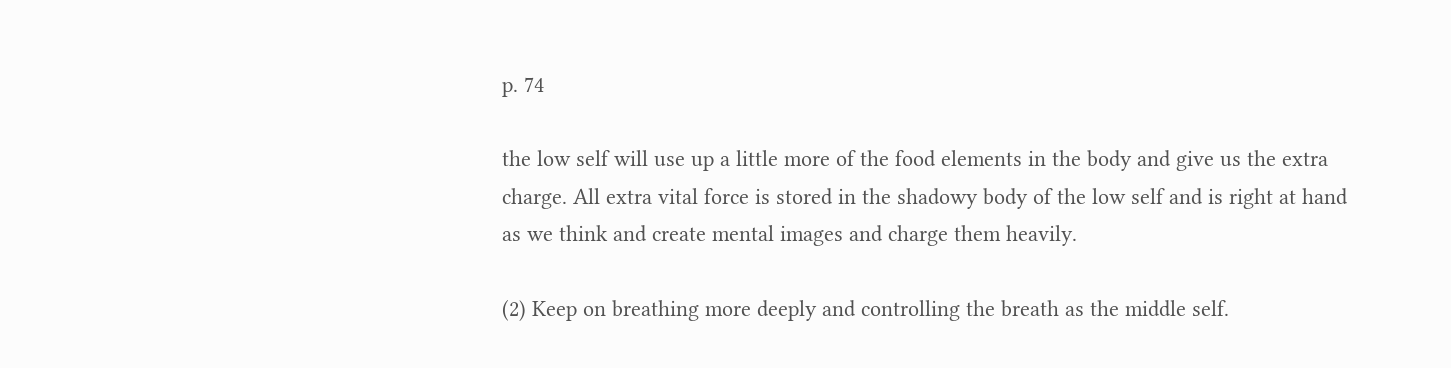p. 74

the low self will use up a little more of the food elements in the body and give us the extra charge. All extra vital force is stored in the shadowy body of the low self and is right at hand as we think and create mental images and charge them heavily.

(2) Keep on breathing more deeply and controlling the breath as the middle self.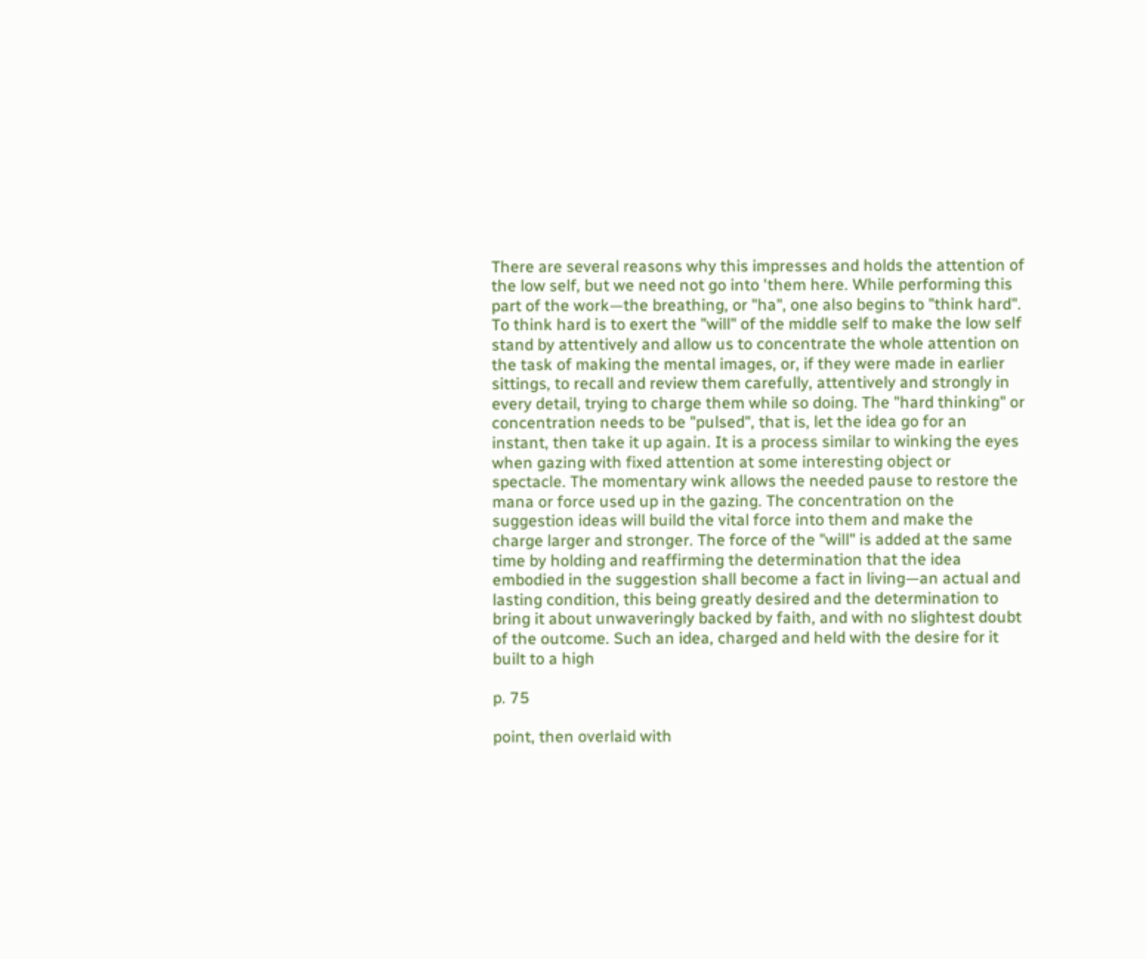There are several reasons why this impresses and holds the attention of the low self, but we need not go into 'them here. While performing this part of the work—the breathing, or "ha", one also begins to "think hard". To think hard is to exert the "will" of the middle self to make the low self stand by attentively and allow us to concentrate the whole attention on the task of making the mental images, or, if they were made in earlier sittings, to recall and review them carefully, attentively and strongly in every detail, trying to charge them while so doing. The "hard thinking" or concentration needs to be "pulsed", that is, let the idea go for an instant, then take it up again. It is a process similar to winking the eyes when gazing with fixed attention at some interesting object or spectacle. The momentary wink allows the needed pause to restore the mana or force used up in the gazing. The concentration on the suggestion ideas will build the vital force into them and make the charge larger and stronger. The force of the "will" is added at the same time by holding and reaffirming the determination that the idea embodied in the suggestion shall become a fact in living—an actual and lasting condition, this being greatly desired and the determination to bring it about unwaveringly backed by faith, and with no slightest doubt of the outcome. Such an idea, charged and held with the desire for it built to a high

p. 75

point, then overlaid with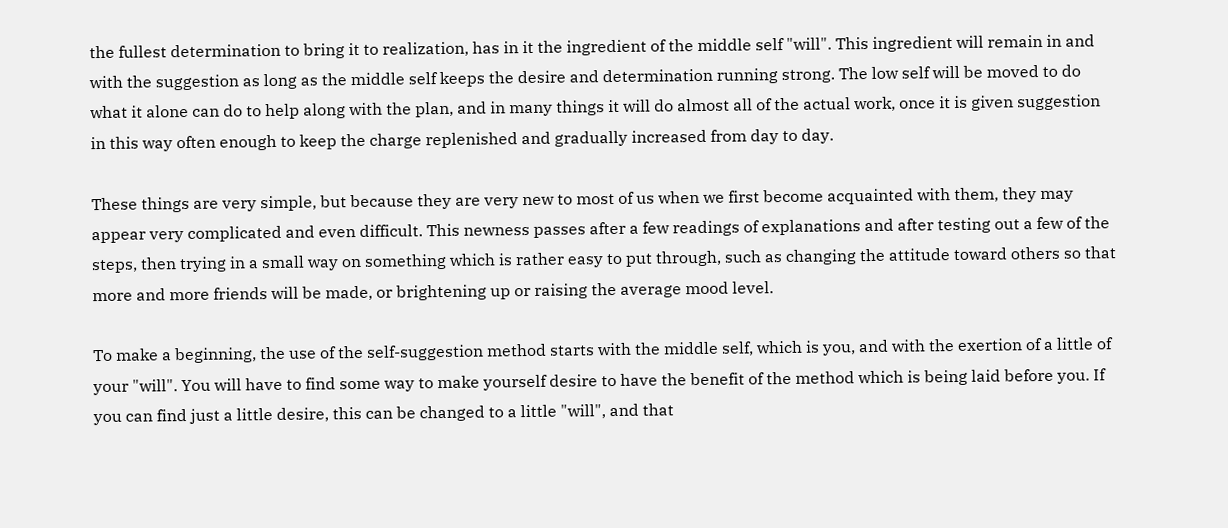the fullest determination to bring it to realization, has in it the ingredient of the middle self "will". This ingredient will remain in and with the suggestion as long as the middle self keeps the desire and determination running strong. The low self will be moved to do what it alone can do to help along with the plan, and in many things it will do almost all of the actual work, once it is given suggestion in this way often enough to keep the charge replenished and gradually increased from day to day.

These things are very simple, but because they are very new to most of us when we first become acquainted with them, they may appear very complicated and even difficult. This newness passes after a few readings of explanations and after testing out a few of the steps, then trying in a small way on something which is rather easy to put through, such as changing the attitude toward others so that more and more friends will be made, or brightening up or raising the average mood level.

To make a beginning, the use of the self-suggestion method starts with the middle self, which is you, and with the exertion of a little of your "will". You will have to find some way to make yourself desire to have the benefit of the method which is being laid before you. If you can find just a little desire, this can be changed to a little "will", and that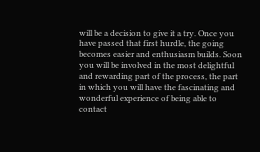will be a decision to give it a try. Once you have passed that first hurdle, the going becomes easier and enthusiasm builds. Soon you will be involved in the most delightful and rewarding part of the process, the part in which you will have the fascinating and wonderful experience of being able to contact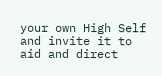your own High Self and invite it to aid and direct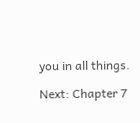you in all things.

Next: Chapter 7